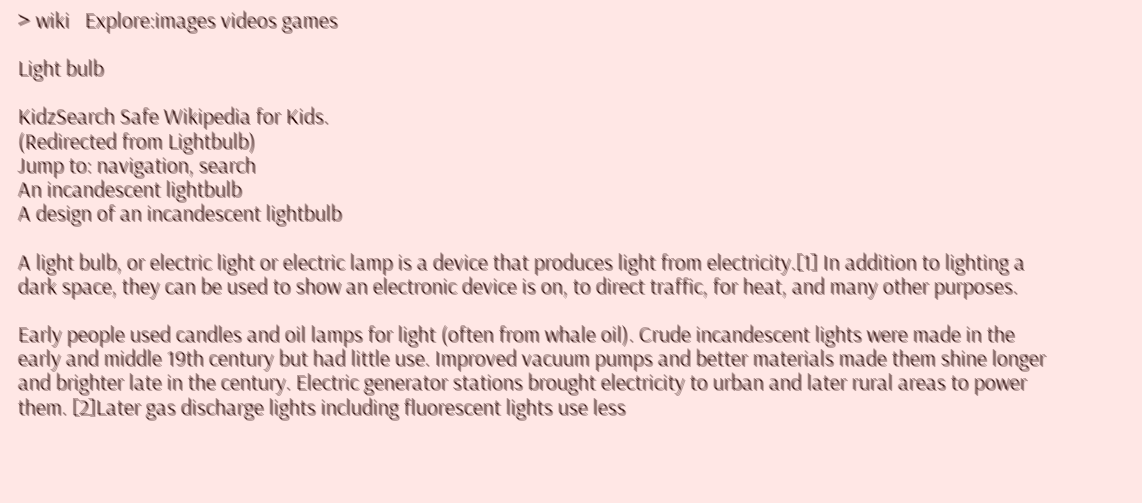> wiki   Explore:images videos games

Light bulb

KidzSearch Safe Wikipedia for Kids.
(Redirected from Lightbulb)
Jump to: navigation, search
An incandescent lightbulb
A design of an incandescent lightbulb

A light bulb, or electric light or electric lamp is a device that produces light from electricity.[1] In addition to lighting a dark space, they can be used to show an electronic device is on, to direct traffic, for heat, and many other purposes.

Early people used candles and oil lamps for light (often from whale oil). Crude incandescent lights were made in the early and middle 19th century but had little use. Improved vacuum pumps and better materials made them shine longer and brighter late in the century. Electric generator stations brought electricity to urban and later rural areas to power them. [2]Later gas discharge lights including fluorescent lights use less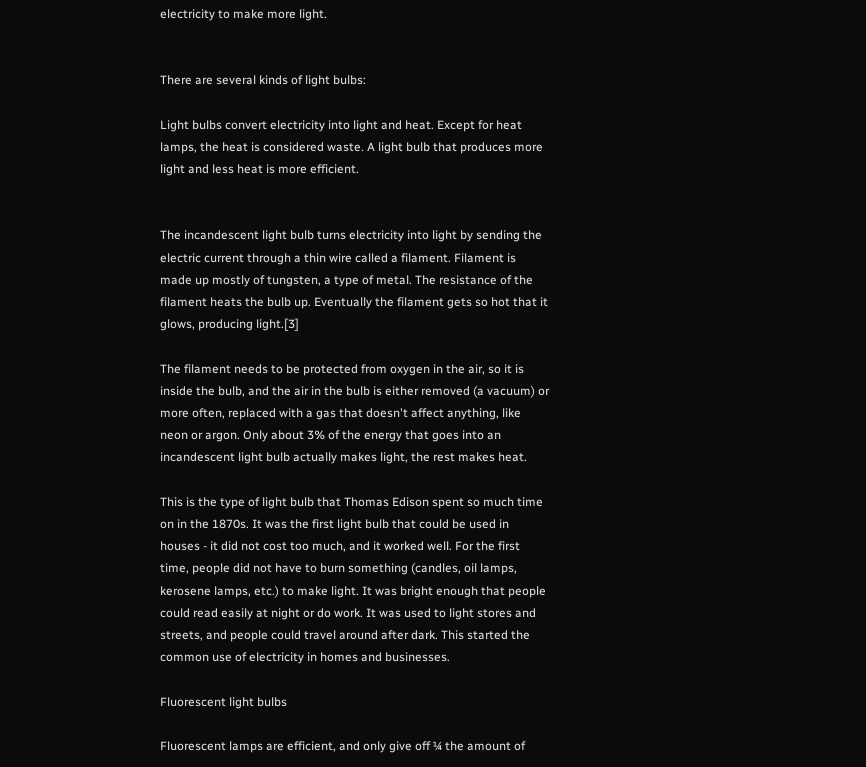electricity to make more light.


There are several kinds of light bulbs:

Light bulbs convert electricity into light and heat. Except for heat lamps, the heat is considered waste. A light bulb that produces more light and less heat is more efficient.


The incandescent light bulb turns electricity into light by sending the electric current through a thin wire called a filament. Filament is made up mostly of tungsten, a type of metal. The resistance of the filament heats the bulb up. Eventually the filament gets so hot that it glows, producing light.[3]

The filament needs to be protected from oxygen in the air, so it is inside the bulb, and the air in the bulb is either removed (a vacuum) or more often, replaced with a gas that doesn't affect anything, like neon or argon. Only about 3% of the energy that goes into an incandescent light bulb actually makes light, the rest makes heat.

This is the type of light bulb that Thomas Edison spent so much time on in the 1870s. It was the first light bulb that could be used in houses - it did not cost too much, and it worked well. For the first time, people did not have to burn something (candles, oil lamps, kerosene lamps, etc.) to make light. It was bright enough that people could read easily at night or do work. It was used to light stores and streets, and people could travel around after dark. This started the common use of electricity in homes and businesses.

Fluorescent light bulbs

Fluorescent lamps are efficient, and only give off ¼ the amount of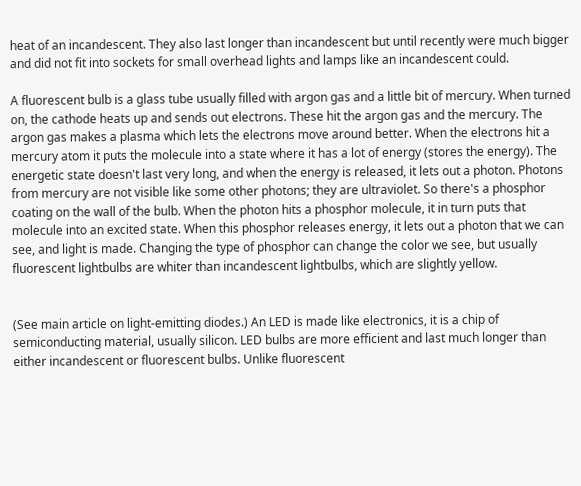heat of an incandescent. They also last longer than incandescent but until recently were much bigger and did not fit into sockets for small overhead lights and lamps like an incandescent could.

A fluorescent bulb is a glass tube usually filled with argon gas and a little bit of mercury. When turned on, the cathode heats up and sends out electrons. These hit the argon gas and the mercury. The argon gas makes a plasma which lets the electrons move around better. When the electrons hit a mercury atom it puts the molecule into a state where it has a lot of energy (stores the energy). The energetic state doesn't last very long, and when the energy is released, it lets out a photon. Photons from mercury are not visible like some other photons; they are ultraviolet. So there's a phosphor coating on the wall of the bulb. When the photon hits a phosphor molecule, it in turn puts that molecule into an excited state. When this phosphor releases energy, it lets out a photon that we can see, and light is made. Changing the type of phosphor can change the color we see, but usually fluorescent lightbulbs are whiter than incandescent lightbulbs, which are slightly yellow.


(See main article on light-emitting diodes.) An LED is made like electronics, it is a chip of semiconducting material, usually silicon. LED bulbs are more efficient and last much longer than either incandescent or fluorescent bulbs. Unlike fluorescent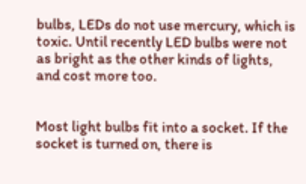bulbs, LEDs do not use mercury, which is toxic. Until recently LED bulbs were not as bright as the other kinds of lights, and cost more too.


Most light bulbs fit into a socket. If the socket is turned on, there is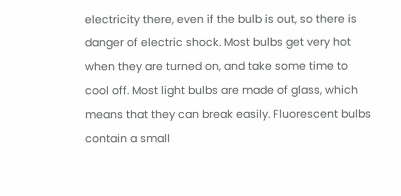electricity there, even if the bulb is out, so there is danger of electric shock. Most bulbs get very hot when they are turned on, and take some time to cool off. Most light bulbs are made of glass, which means that they can break easily. Fluorescent bulbs contain a small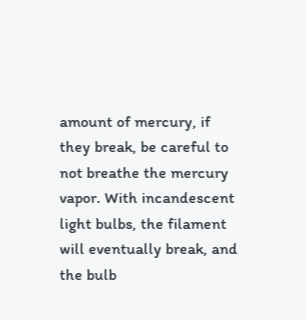amount of mercury, if they break, be careful to not breathe the mercury vapor. With incandescent light bulbs, the filament will eventually break, and the bulb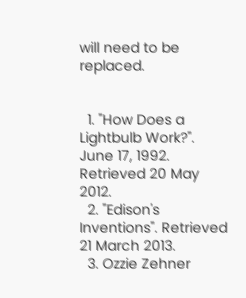will need to be replaced.


  1. "How Does a Lightbulb Work?". June 17, 1992. Retrieved 20 May 2012.
  2. "Edison's Inventions". Retrieved 21 March 2013.
  3. Ozzie Zehner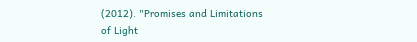(2012). "Promises and Limitations of Light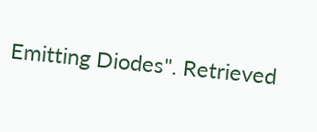Emitting Diodes". Retrieved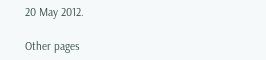20 May 2012.

Other pages